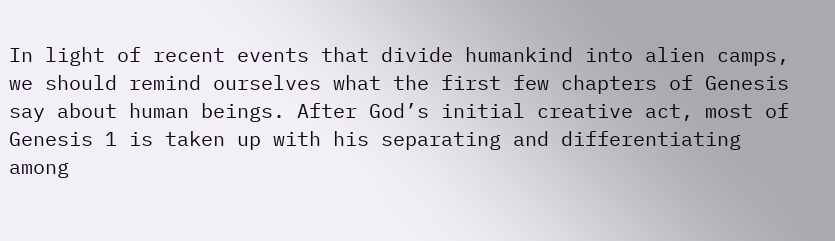In light of recent events that divide humankind into alien camps, we should remind ourselves what the first few chapters of Genesis say about human beings. After God’s initial creative act, most of Genesis 1 is taken up with his separating and differentiating among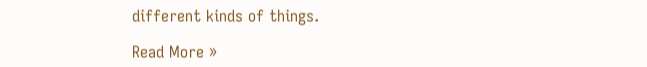different kinds of things.

Read More »